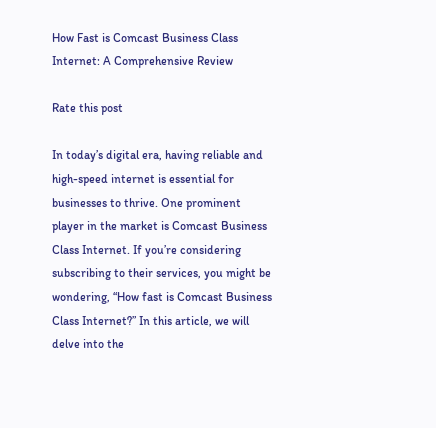How Fast is Comcast Business Class Internet: A Comprehensive Review

Rate this post

In today’s digital era, having reliable and high-speed internet is essential for businesses to thrive. One prominent player in the market is Comcast Business Class Internet. If you’re considering subscribing to their services, you might be wondering, “How fast is Comcast Business Class Internet?” In this article, we will delve into the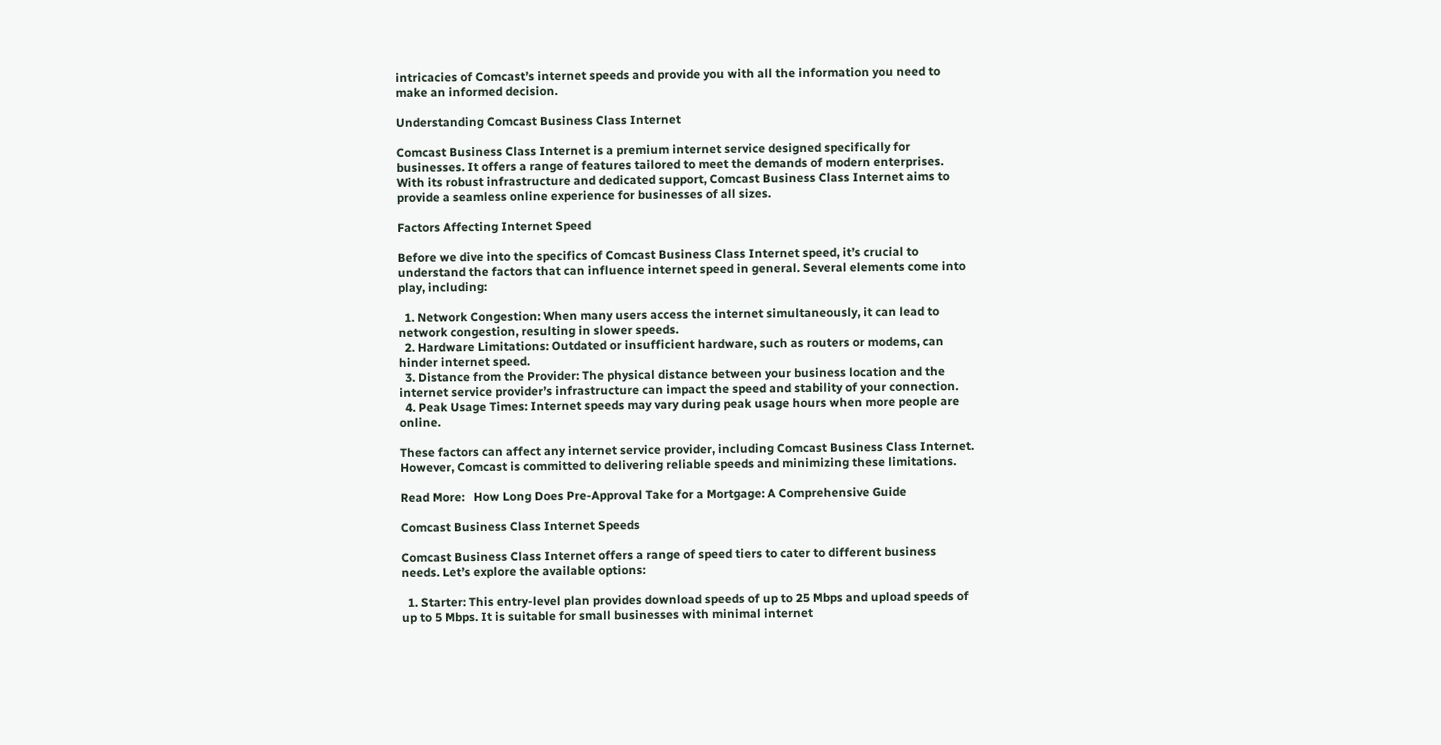intricacies of Comcast’s internet speeds and provide you with all the information you need to make an informed decision.

Understanding Comcast Business Class Internet

Comcast Business Class Internet is a premium internet service designed specifically for businesses. It offers a range of features tailored to meet the demands of modern enterprises. With its robust infrastructure and dedicated support, Comcast Business Class Internet aims to provide a seamless online experience for businesses of all sizes.

Factors Affecting Internet Speed

Before we dive into the specifics of Comcast Business Class Internet speed, it’s crucial to understand the factors that can influence internet speed in general. Several elements come into play, including:

  1. Network Congestion: When many users access the internet simultaneously, it can lead to network congestion, resulting in slower speeds.
  2. Hardware Limitations: Outdated or insufficient hardware, such as routers or modems, can hinder internet speed.
  3. Distance from the Provider: The physical distance between your business location and the internet service provider’s infrastructure can impact the speed and stability of your connection.
  4. Peak Usage Times: Internet speeds may vary during peak usage hours when more people are online.

These factors can affect any internet service provider, including Comcast Business Class Internet. However, Comcast is committed to delivering reliable speeds and minimizing these limitations.

Read More:   How Long Does Pre-Approval Take for a Mortgage: A Comprehensive Guide

Comcast Business Class Internet Speeds

Comcast Business Class Internet offers a range of speed tiers to cater to different business needs. Let’s explore the available options:

  1. Starter: This entry-level plan provides download speeds of up to 25 Mbps and upload speeds of up to 5 Mbps. It is suitable for small businesses with minimal internet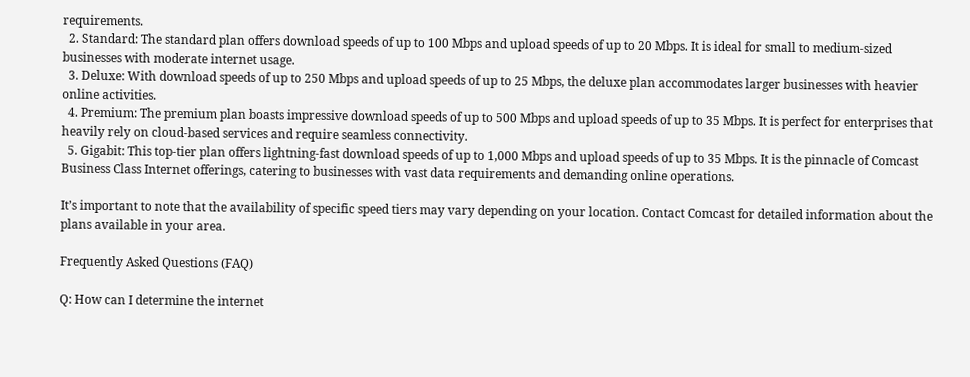requirements.
  2. Standard: The standard plan offers download speeds of up to 100 Mbps and upload speeds of up to 20 Mbps. It is ideal for small to medium-sized businesses with moderate internet usage.
  3. Deluxe: With download speeds of up to 250 Mbps and upload speeds of up to 25 Mbps, the deluxe plan accommodates larger businesses with heavier online activities.
  4. Premium: The premium plan boasts impressive download speeds of up to 500 Mbps and upload speeds of up to 35 Mbps. It is perfect for enterprises that heavily rely on cloud-based services and require seamless connectivity.
  5. Gigabit: This top-tier plan offers lightning-fast download speeds of up to 1,000 Mbps and upload speeds of up to 35 Mbps. It is the pinnacle of Comcast Business Class Internet offerings, catering to businesses with vast data requirements and demanding online operations.

It’s important to note that the availability of specific speed tiers may vary depending on your location. Contact Comcast for detailed information about the plans available in your area.

Frequently Asked Questions (FAQ)

Q: How can I determine the internet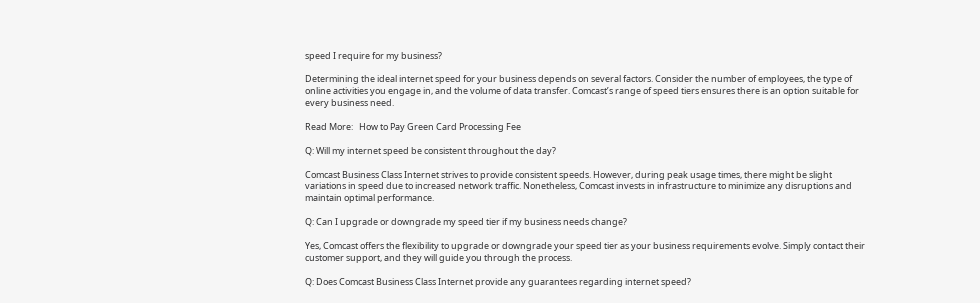speed I require for my business?

Determining the ideal internet speed for your business depends on several factors. Consider the number of employees, the type of online activities you engage in, and the volume of data transfer. Comcast’s range of speed tiers ensures there is an option suitable for every business need.

Read More:   How to Pay Green Card Processing Fee

Q: Will my internet speed be consistent throughout the day?

Comcast Business Class Internet strives to provide consistent speeds. However, during peak usage times, there might be slight variations in speed due to increased network traffic. Nonetheless, Comcast invests in infrastructure to minimize any disruptions and maintain optimal performance.

Q: Can I upgrade or downgrade my speed tier if my business needs change?

Yes, Comcast offers the flexibility to upgrade or downgrade your speed tier as your business requirements evolve. Simply contact their customer support, and they will guide you through the process.

Q: Does Comcast Business Class Internet provide any guarantees regarding internet speed?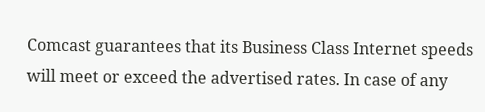Comcast guarantees that its Business Class Internet speeds will meet or exceed the advertised rates. In case of any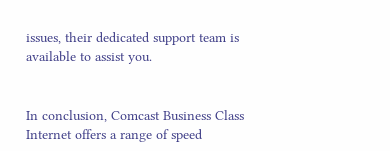issues, their dedicated support team is available to assist you.


In conclusion, Comcast Business Class Internet offers a range of speed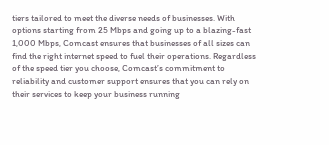tiers tailored to meet the diverse needs of businesses. With options starting from 25 Mbps and going up to a blazing-fast 1,000 Mbps, Comcast ensures that businesses of all sizes can find the right internet speed to fuel their operations. Regardless of the speed tier you choose, Comcast’s commitment to reliability and customer support ensures that you can rely on their services to keep your business running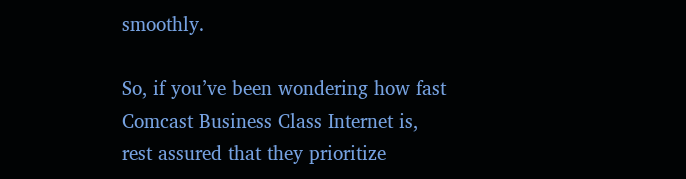smoothly.

So, if you’ve been wondering how fast Comcast Business Class Internet is, rest assured that they prioritize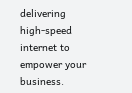delivering high-speed internet to empower your business.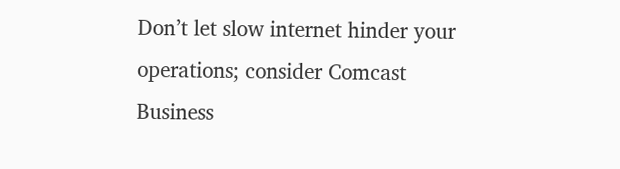Don’t let slow internet hinder your operations; consider Comcast Business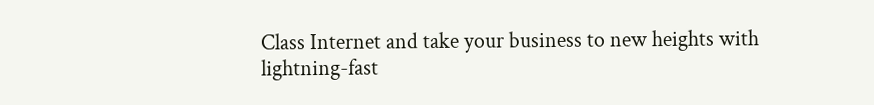Class Internet and take your business to new heights with lightning-fast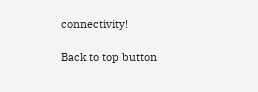connectivity!

Back to top button